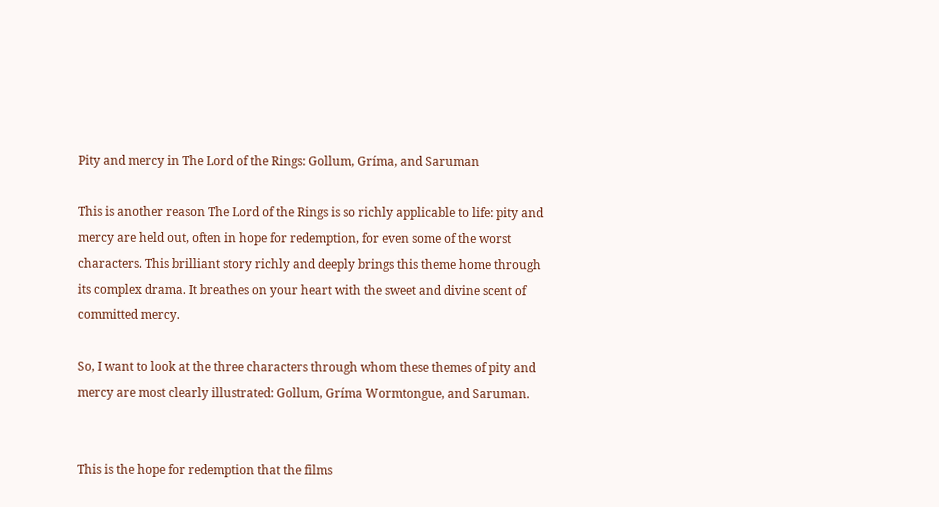Pity and mercy in The Lord of the Rings: Gollum, Gríma, and Saruman

This is another reason The Lord of the Rings is so richly applicable to life: pity and mercy are held out, often in hope for redemption, for even some of the worst characters. This brilliant story richly and deeply brings this theme home through its complex drama. It breathes on your heart with the sweet and divine scent of committed mercy.

So, I want to look at the three characters through whom these themes of pity and mercy are most clearly illustrated: Gollum, Gríma Wormtongue, and Saruman.


This is the hope for redemption that the films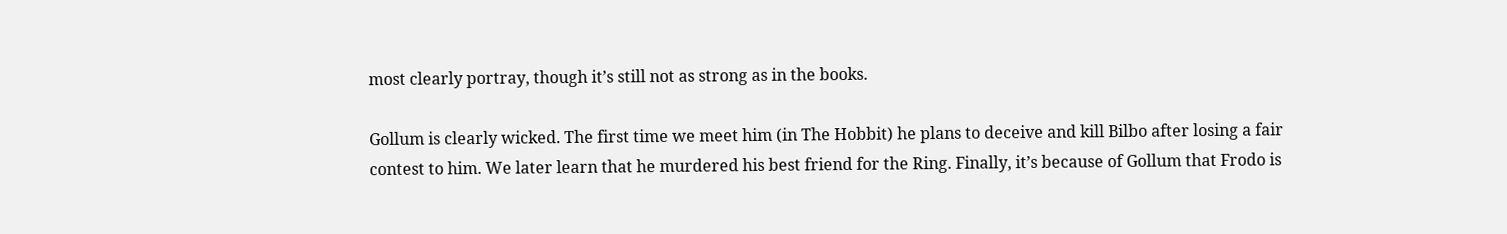most clearly portray, though it’s still not as strong as in the books.

Gollum is clearly wicked. The first time we meet him (in The Hobbit) he plans to deceive and kill Bilbo after losing a fair contest to him. We later learn that he murdered his best friend for the Ring. Finally, it’s because of Gollum that Frodo is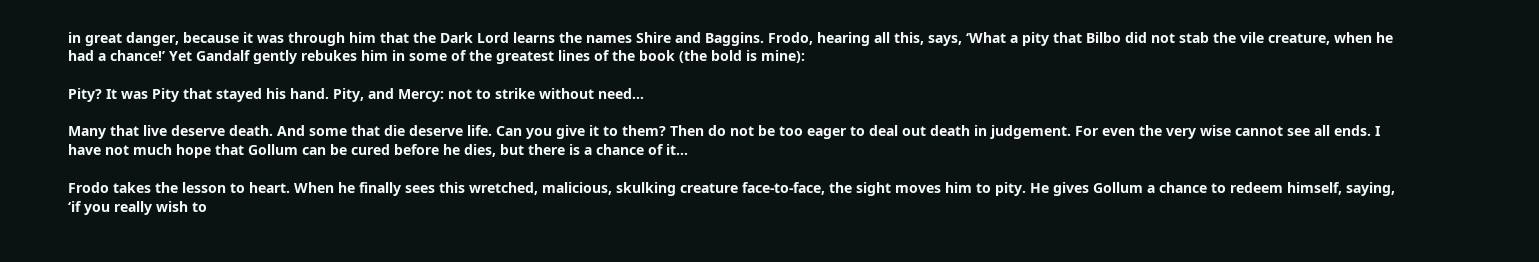in great danger, because it was through him that the Dark Lord learns the names Shire and Baggins. Frodo, hearing all this, says, ‘What a pity that Bilbo did not stab the vile creature, when he had a chance!’ Yet Gandalf gently rebukes him in some of the greatest lines of the book (the bold is mine):

Pity? It was Pity that stayed his hand. Pity, and Mercy: not to strike without need…

Many that live deserve death. And some that die deserve life. Can you give it to them? Then do not be too eager to deal out death in judgement. For even the very wise cannot see all ends. I have not much hope that Gollum can be cured before he dies, but there is a chance of it…

Frodo takes the lesson to heart. When he finally sees this wretched, malicious, skulking creature face-to-face, the sight moves him to pity. He gives Gollum a chance to redeem himself, saying, ‘if you really wish to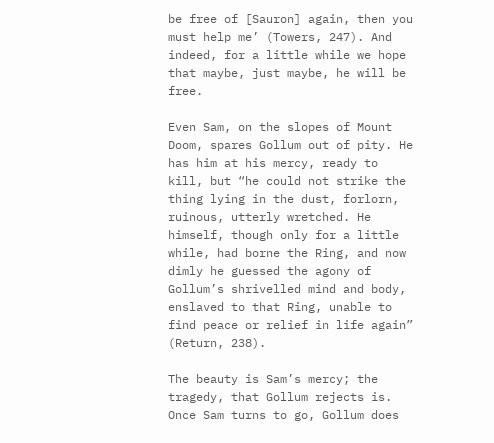be free of [Sauron] again, then you must help me’ (Towers, 247). And indeed, for a little while we hope that maybe, just maybe, he will be free.

Even Sam, on the slopes of Mount Doom, spares Gollum out of pity. He has him at his mercy, ready to kill, but “he could not strike the thing lying in the dust, forlorn, ruinous, utterly wretched. He himself, though only for a little while, had borne the Ring, and now dimly he guessed the agony of Gollum’s shrivelled mind and body, enslaved to that Ring, unable to find peace or relief in life again” (Return, 238).

The beauty is Sam’s mercy; the tragedy, that Gollum rejects is. Once Sam turns to go, Gollum does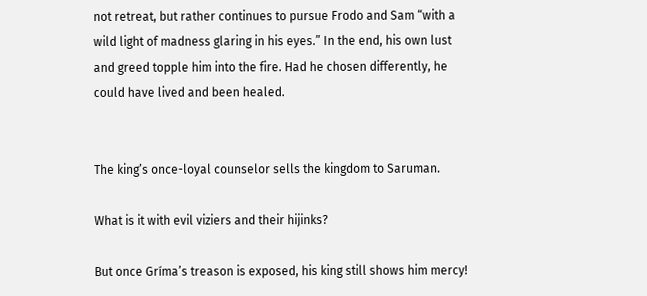not retreat, but rather continues to pursue Frodo and Sam “with a wild light of madness glaring in his eyes.” In the end, his own lust and greed topple him into the fire. Had he chosen differently, he could have lived and been healed.


The king’s once-loyal counselor sells the kingdom to Saruman.

What is it with evil viziers and their hijinks?

But once Gríma’s treason is exposed, his king still shows him mercy!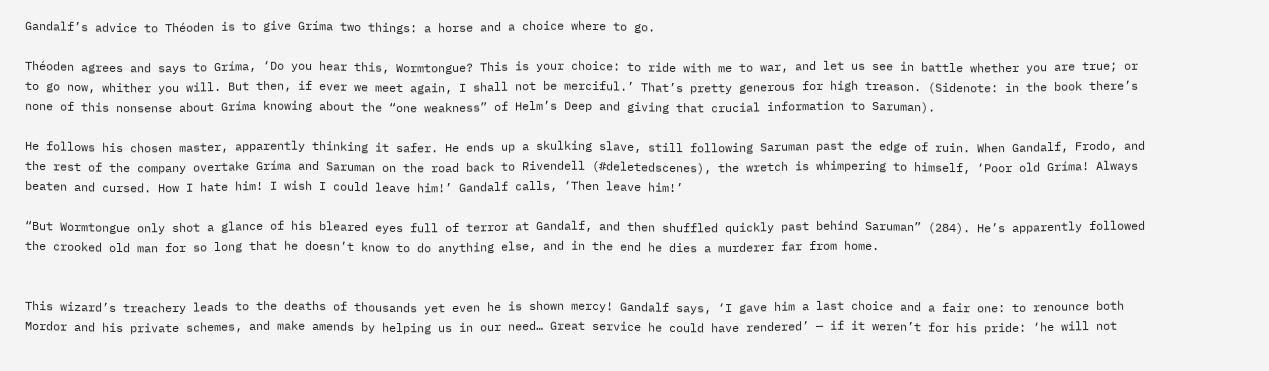Gandalf’s advice to Théoden is to give Gríma two things: a horse and a choice where to go.

Théoden agrees and says to Gríma, ‘Do you hear this, Wormtongue? This is your choice: to ride with me to war, and let us see in battle whether you are true; or to go now, whither you will. But then, if ever we meet again, I shall not be merciful.’ That’s pretty generous for high treason. (Sidenote: in the book there’s none of this nonsense about Gríma knowing about the “one weakness” of Helm’s Deep and giving that crucial information to Saruman).

He follows his chosen master, apparently thinking it safer. He ends up a skulking slave, still following Saruman past the edge of ruin. When Gandalf, Frodo, and the rest of the company overtake Gríma and Saruman on the road back to Rivendell (#deletedscenes), the wretch is whimpering to himself, ‘Poor old Gríma! Always beaten and cursed. How I hate him! I wish I could leave him!’ Gandalf calls, ‘Then leave him!’

“But Wormtongue only shot a glance of his bleared eyes full of terror at Gandalf, and then shuffled quickly past behind Saruman” (284). He’s apparently followed the crooked old man for so long that he doesn’t know to do anything else, and in the end he dies a murderer far from home.


This wizard’s treachery leads to the deaths of thousands yet even he is shown mercy! Gandalf says, ‘I gave him a last choice and a fair one: to renounce both Mordor and his private schemes, and make amends by helping us in our need… Great service he could have rendered’ — if it weren’t for his pride: ‘he will not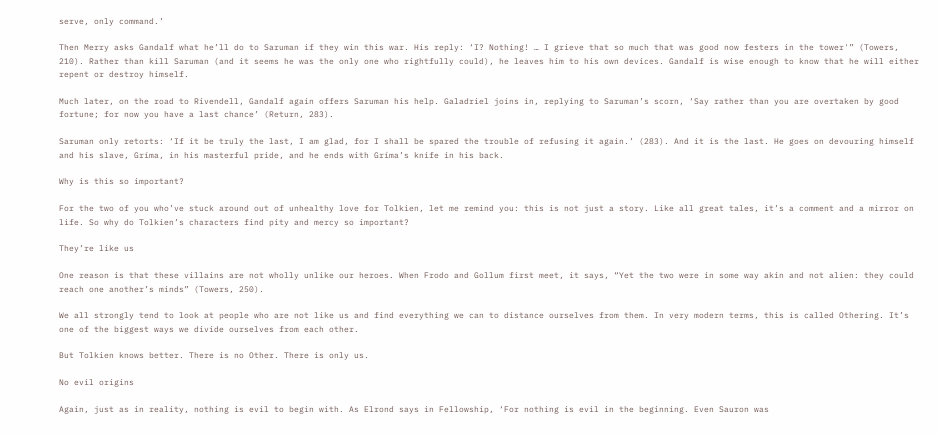serve, only command.’

Then Merry asks Gandalf what he’ll do to Saruman if they win this war. His reply: ‘I? Nothing! … I grieve that so much that was good now festers in the tower'” (Towers, 210). Rather than kill Saruman (and it seems he was the only one who rightfully could), he leaves him to his own devices. Gandalf is wise enough to know that he will either repent or destroy himself.

Much later, on the road to Rivendell, Gandalf again offers Saruman his help. Galadriel joins in, replying to Saruman’s scorn, ‘Say rather than you are overtaken by good fortune; for now you have a last chance’ (Return, 283).

Saruman only retorts: ‘If it be truly the last, I am glad, for I shall be spared the trouble of refusing it again.’ (283). And it is the last. He goes on devouring himself and his slave, Gríma, in his masterful pride, and he ends with Gríma’s knife in his back.

Why is this so important?

For the two of you who’ve stuck around out of unhealthy love for Tolkien, let me remind you: this is not just a story. Like all great tales, it’s a comment and a mirror on life. So why do Tolkien’s characters find pity and mercy so important?

They’re like us

One reason is that these villains are not wholly unlike our heroes. When Frodo and Gollum first meet, it says, “Yet the two were in some way akin and not alien: they could reach one another’s minds” (Towers, 250).

We all strongly tend to look at people who are not like us and find everything we can to distance ourselves from them. In very modern terms, this is called Othering. It’s one of the biggest ways we divide ourselves from each other.

But Tolkien knows better. There is no Other. There is only us.

No evil origins

Again, just as in reality, nothing is evil to begin with. As Elrond says in Fellowship, ‘For nothing is evil in the beginning. Even Sauron was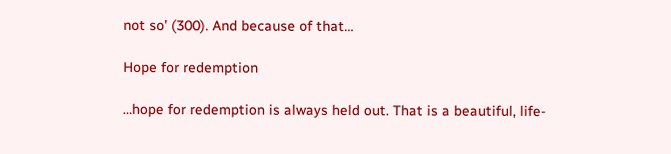not so’ (300). And because of that…

Hope for redemption

…hope for redemption is always held out. That is a beautiful, life-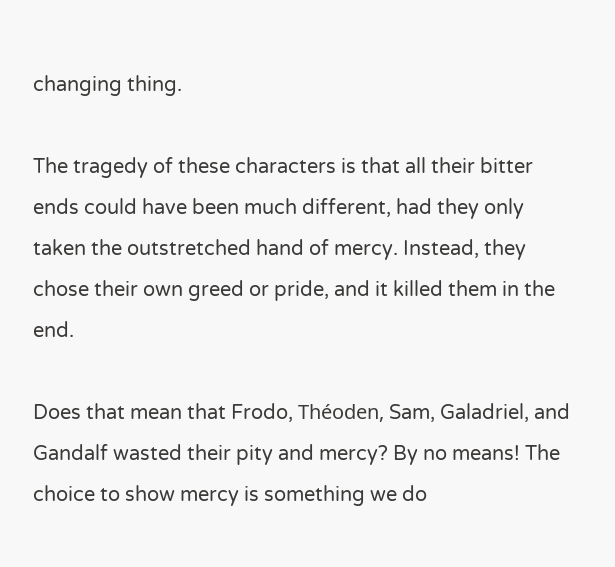changing thing.

The tragedy of these characters is that all their bitter ends could have been much different, had they only taken the outstretched hand of mercy. Instead, they chose their own greed or pride, and it killed them in the end.

Does that mean that Frodo, Théoden, Sam, Galadriel, and Gandalf wasted their pity and mercy? By no means! The choice to show mercy is something we do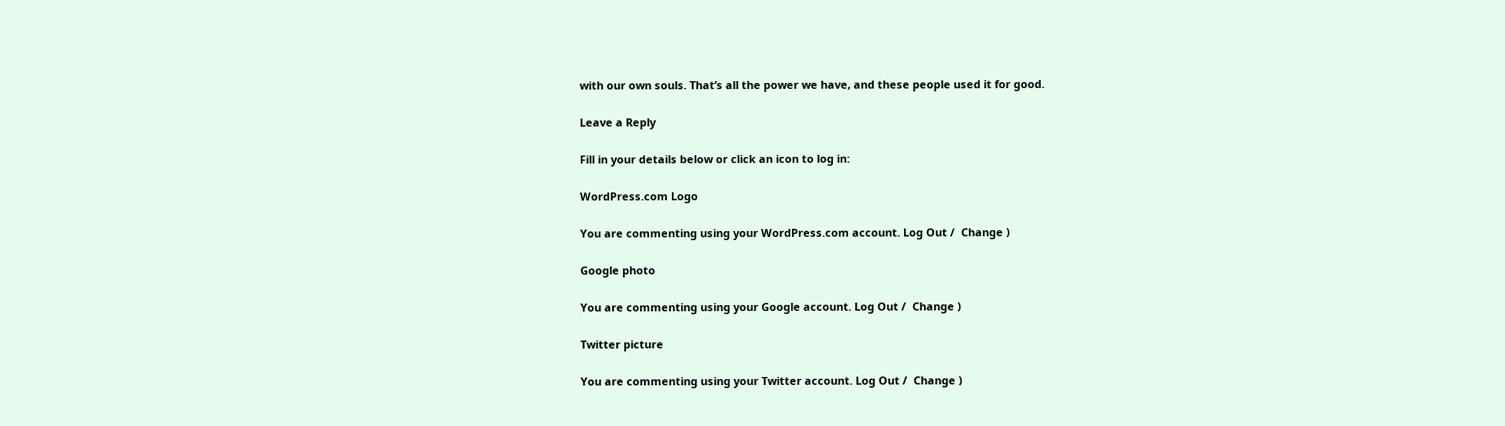with our own souls. That’s all the power we have, and these people used it for good.

Leave a Reply

Fill in your details below or click an icon to log in:

WordPress.com Logo

You are commenting using your WordPress.com account. Log Out /  Change )

Google photo

You are commenting using your Google account. Log Out /  Change )

Twitter picture

You are commenting using your Twitter account. Log Out /  Change )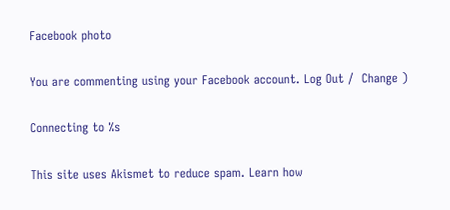Facebook photo

You are commenting using your Facebook account. Log Out /  Change )

Connecting to %s

This site uses Akismet to reduce spam. Learn how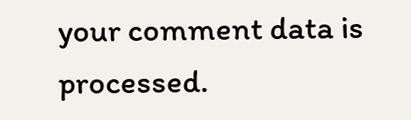your comment data is processed.